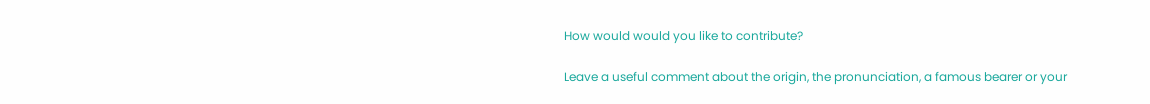How would would you like to contribute?

Leave a useful comment about the origin, the pronunciation, a famous bearer or your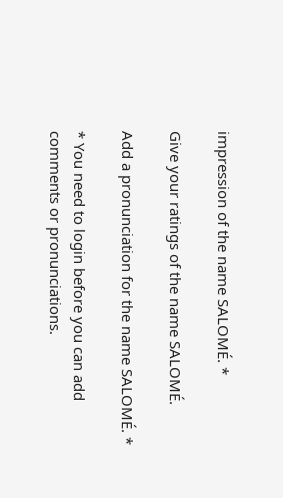impression of the name SALOMÉ. *

Give your ratings of the name SALOMÉ.

Add a pronunciation for the name SALOMÉ. *

* You need to login before you can add comments or pronunciations.